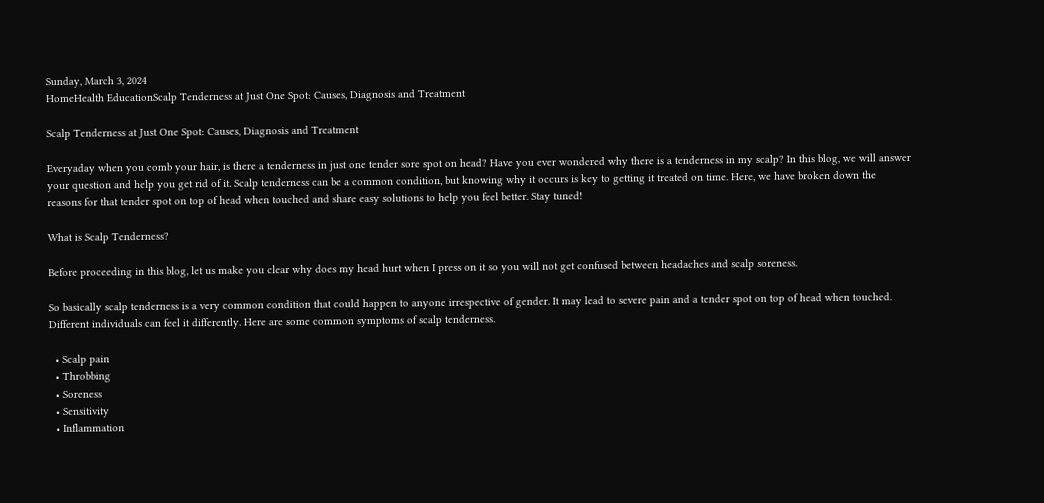Sunday, March 3, 2024
HomeHealth EducationScalp Tenderness at Just One Spot: Causes, Diagnosis and Treatment

Scalp Tenderness at Just One Spot: Causes, Diagnosis and Treatment

Everyaday when you comb your hair, is there a tenderness in just one tender sore spot on head? Have you ever wondered why there is a tenderness in my scalp? In this blog, we will answer your question and help you get rid of it. Scalp tenderness can be a common condition, but knowing why it occurs is key to getting it treated on time. Here, we have broken down the reasons for that tender spot on top of head when touched and share easy solutions to help you feel better. Stay tuned!

What is Scalp Tenderness?

Before proceeding in this blog, let us make you clear why does my head hurt when I press on it so you will not get confused between headaches and scalp soreness.

So basically scalp tenderness is a very common condition that could happen to anyone irrespective of gender. It may lead to severe pain and a tender spot on top of head when touched. Different individuals can feel it differently. Here are some common symptoms of scalp tenderness.

  • Scalp pain
  • Throbbing
  • Soreness
  • Sensitivity
  • Inflammation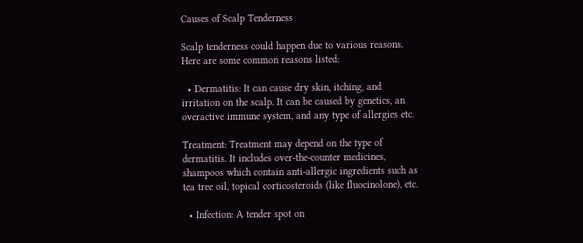Causes of Scalp Tenderness

Scalp tenderness could happen due to various reasons. Here are some common reasons listed:

  • Dermatitis: It can cause dry skin, itching, and irritation on the scalp. It can be caused by genetics, an overactive immune system, and any type of allergies etc.

Treatment: Treatment may depend on the type of dermatitis. It includes over-the-counter medicines, shampoos which contain anti-allergic ingredients such as tea tree oil, topical corticosteroids (like fluocinolone), etc.

  • Infection: A tender spot on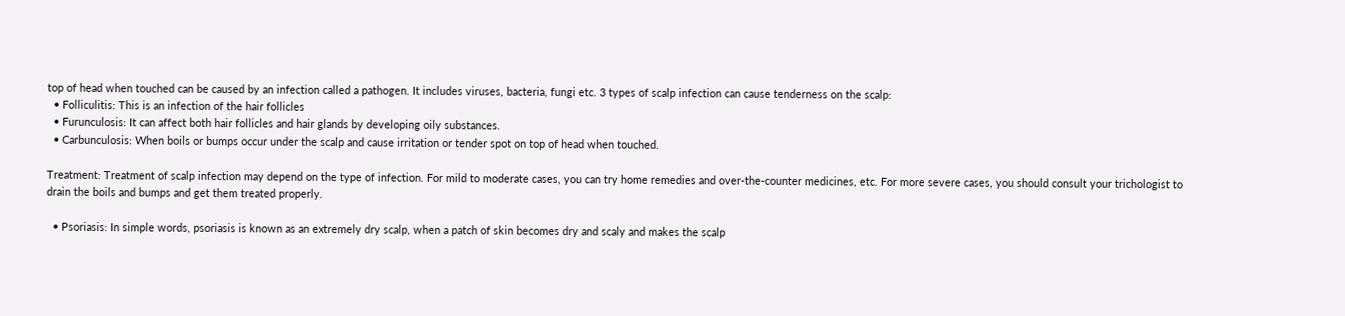top of head when touched can be caused by an infection called a pathogen. It includes viruses, bacteria, fungi etc. 3 types of scalp infection can cause tenderness on the scalp:
  • Folliculitis: This is an infection of the hair follicles
  • Furunculosis: It can affect both hair follicles and hair glands by developing oily substances.
  • Carbunculosis: When boils or bumps occur under the scalp and cause irritation or tender spot on top of head when touched.

Treatment: Treatment of scalp infection may depend on the type of infection. For mild to moderate cases, you can try home remedies and over-the-counter medicines, etc. For more severe cases, you should consult your trichologist to drain the boils and bumps and get them treated properly.

  • Psoriasis: In simple words, psoriasis is known as an extremely dry scalp, when a patch of skin becomes dry and scaly and makes the scalp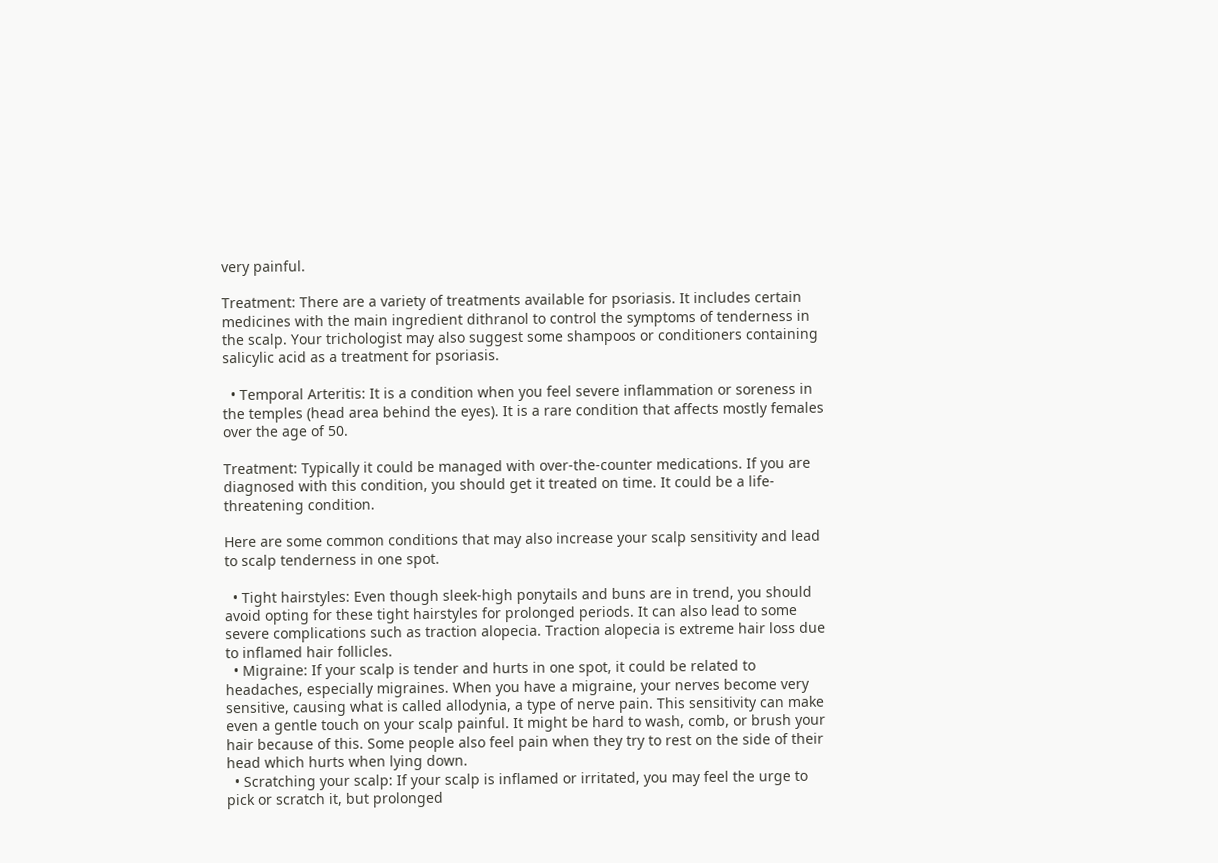very painful.

Treatment: There are a variety of treatments available for psoriasis. It includes certain medicines with the main ingredient dithranol to control the symptoms of tenderness in the scalp. Your trichologist may also suggest some shampoos or conditioners containing salicylic acid as a treatment for psoriasis.

  • Temporal Arteritis: It is a condition when you feel severe inflammation or soreness in the temples (head area behind the eyes). It is a rare condition that affects mostly females over the age of 50.

Treatment: Typically it could be managed with over-the-counter medications. If you are diagnosed with this condition, you should get it treated on time. It could be a life-threatening condition.

Here are some common conditions that may also increase your scalp sensitivity and lead to scalp tenderness in one spot.

  • Tight hairstyles: Even though sleek-high ponytails and buns are in trend, you should avoid opting for these tight hairstyles for prolonged periods. It can also lead to some severe complications such as traction alopecia. Traction alopecia is extreme hair loss due to inflamed hair follicles.
  • Migraine: If your scalp is tender and hurts in one spot, it could be related to headaches, especially migraines. When you have a migraine, your nerves become very sensitive, causing what is called allodynia, a type of nerve pain. This sensitivity can make even a gentle touch on your scalp painful. It might be hard to wash, comb, or brush your hair because of this. Some people also feel pain when they try to rest on the side of their head which hurts when lying down.
  • Scratching your scalp: If your scalp is inflamed or irritated, you may feel the urge to pick or scratch it, but prolonged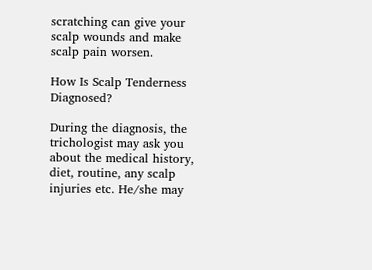scratching can give your scalp wounds and make scalp pain worsen.

How Is Scalp Tenderness Diagnosed?

During the diagnosis, the trichologist may ask you about the medical history, diet, routine, any scalp injuries etc. He/she may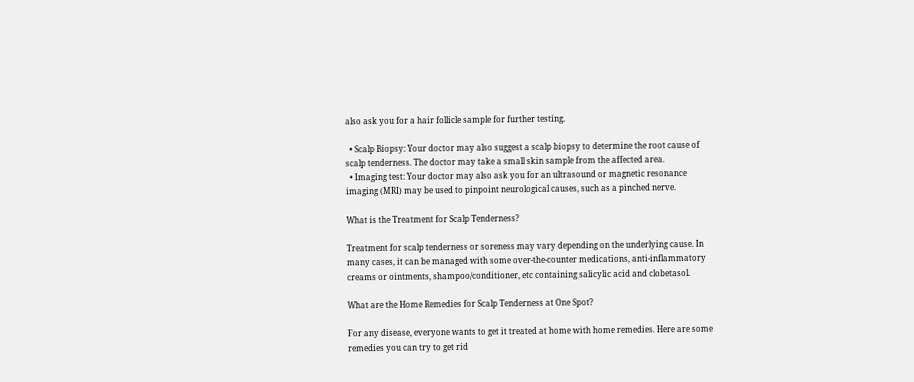also ask you for a hair follicle sample for further testing.

  • Scalp Biopsy: Your doctor may also suggest a scalp biopsy to determine the root cause of scalp tenderness. The doctor may take a small skin sample from the affected area.
  • Imaging test: Your doctor may also ask you for an ultrasound or magnetic resonance imaging (MRI) may be used to pinpoint neurological causes, such as a pinched nerve.

What is the Treatment for Scalp Tenderness?

Treatment for scalp tenderness or soreness may vary depending on the underlying cause. In many cases, it can be managed with some over-the-counter medications, anti-inflammatory creams or ointments, shampoo/conditioner, etc containing salicylic acid and clobetasol.

What are the Home Remedies for Scalp Tenderness at One Spot?

For any disease, everyone wants to get it treated at home with home remedies. Here are some remedies you can try to get rid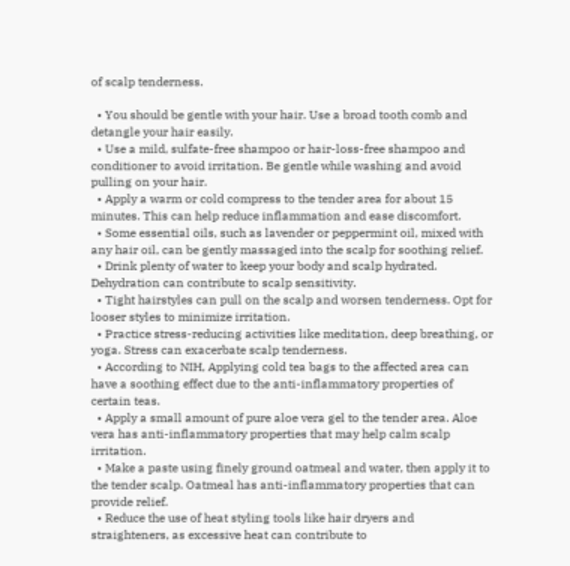of scalp tenderness.

  • You should be gentle with your hair. Use a broad tooth comb and detangle your hair easily.
  • Use a mild, sulfate-free shampoo or hair-loss-free shampoo and conditioner to avoid irritation. Be gentle while washing and avoid pulling on your hair.
  • Apply a warm or cold compress to the tender area for about 15 minutes. This can help reduce inflammation and ease discomfort.
  • Some essential oils, such as lavender or peppermint oil, mixed with any hair oil, can be gently massaged into the scalp for soothing relief.
  • Drink plenty of water to keep your body and scalp hydrated. Dehydration can contribute to scalp sensitivity.
  • Tight hairstyles can pull on the scalp and worsen tenderness. Opt for looser styles to minimize irritation.
  • Practice stress-reducing activities like meditation, deep breathing, or yoga. Stress can exacerbate scalp tenderness.
  • According to NIH, Applying cold tea bags to the affected area can have a soothing effect due to the anti-inflammatory properties of certain teas.
  • Apply a small amount of pure aloe vera gel to the tender area. Aloe vera has anti-inflammatory properties that may help calm scalp irritation.
  • Make a paste using finely ground oatmeal and water, then apply it to the tender scalp. Oatmeal has anti-inflammatory properties that can provide relief.
  • Reduce the use of heat styling tools like hair dryers and straighteners, as excessive heat can contribute to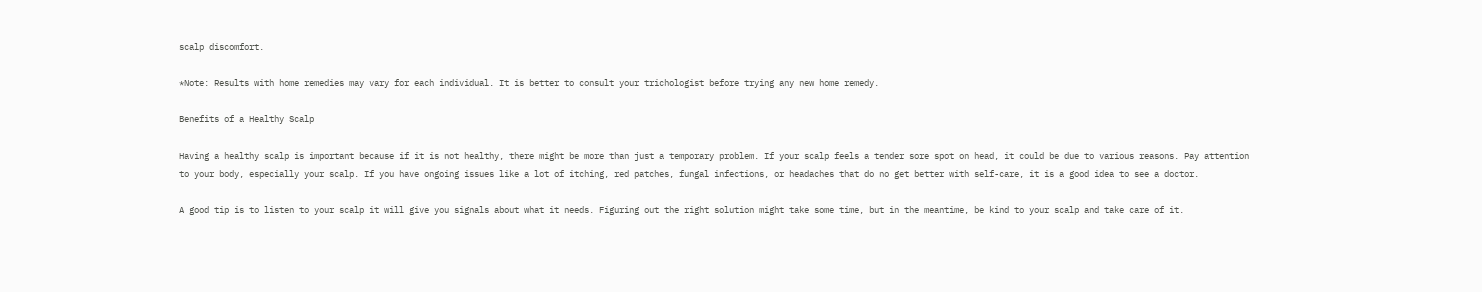scalp discomfort.

*Note: Results with home remedies may vary for each individual. It is better to consult your trichologist before trying any new home remedy.

Benefits of a Healthy Scalp

Having a healthy scalp is important because if it is not healthy, there might be more than just a temporary problem. If your scalp feels a tender sore spot on head, it could be due to various reasons. Pay attention to your body, especially your scalp. If you have ongoing issues like a lot of itching, red patches, fungal infections, or headaches that do no get better with self-care, it is a good idea to see a doctor.

A good tip is to listen to your scalp it will give you signals about what it needs. Figuring out the right solution might take some time, but in the meantime, be kind to your scalp and take care of it.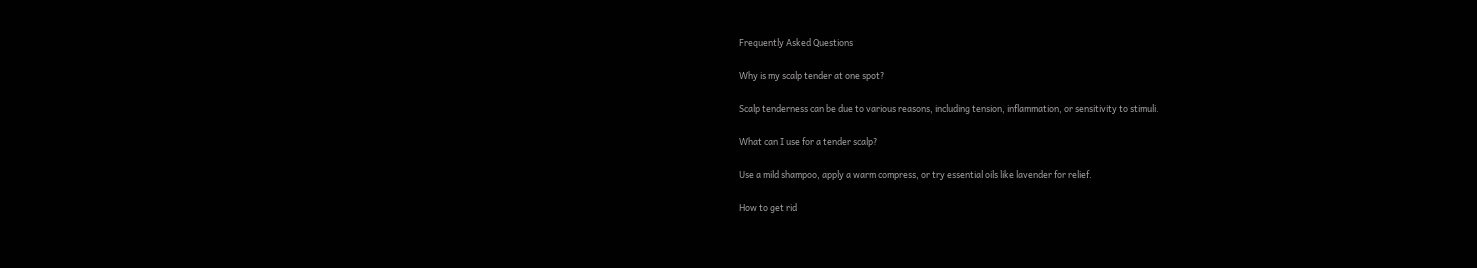Frequently Asked Questions

Why is my scalp tender at one spot?

Scalp tenderness can be due to various reasons, including tension, inflammation, or sensitivity to stimuli.

What can I use for a tender scalp?

Use a mild shampoo, apply a warm compress, or try essential oils like lavender for relief.

How to get rid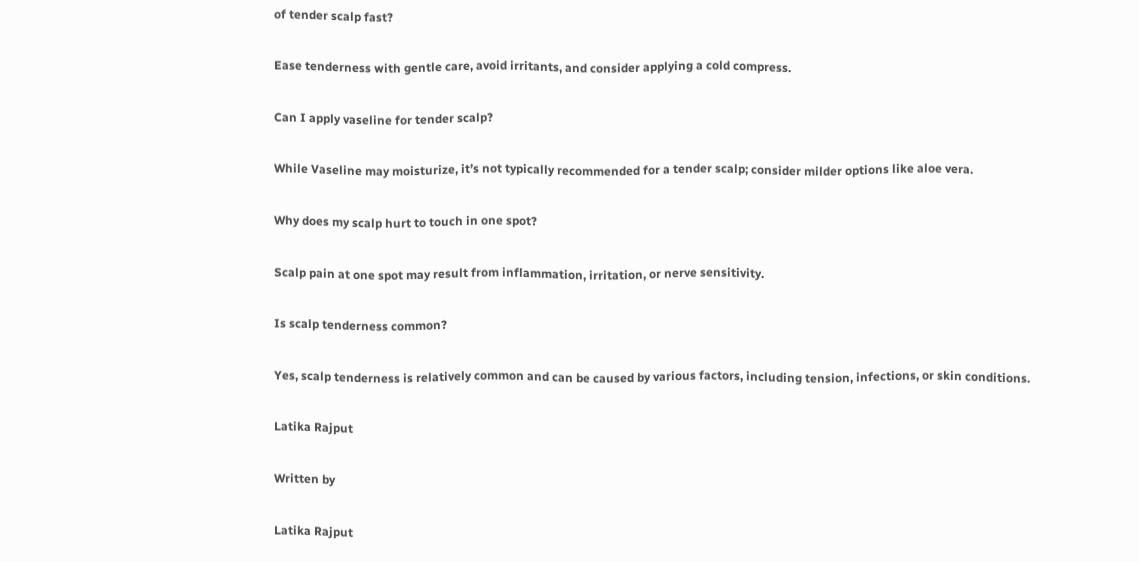of tender scalp fast?

Ease tenderness with gentle care, avoid irritants, and consider applying a cold compress.

Can I apply vaseline for tender scalp?

While Vaseline may moisturize, it’s not typically recommended for a tender scalp; consider milder options like aloe vera.

Why does my scalp hurt to touch in one spot?

Scalp pain at one spot may result from inflammation, irritation, or nerve sensitivity.

Is scalp tenderness common?

Yes, scalp tenderness is relatively common and can be caused by various factors, including tension, infections, or skin conditions.

Latika Rajput

Written by

Latika Rajput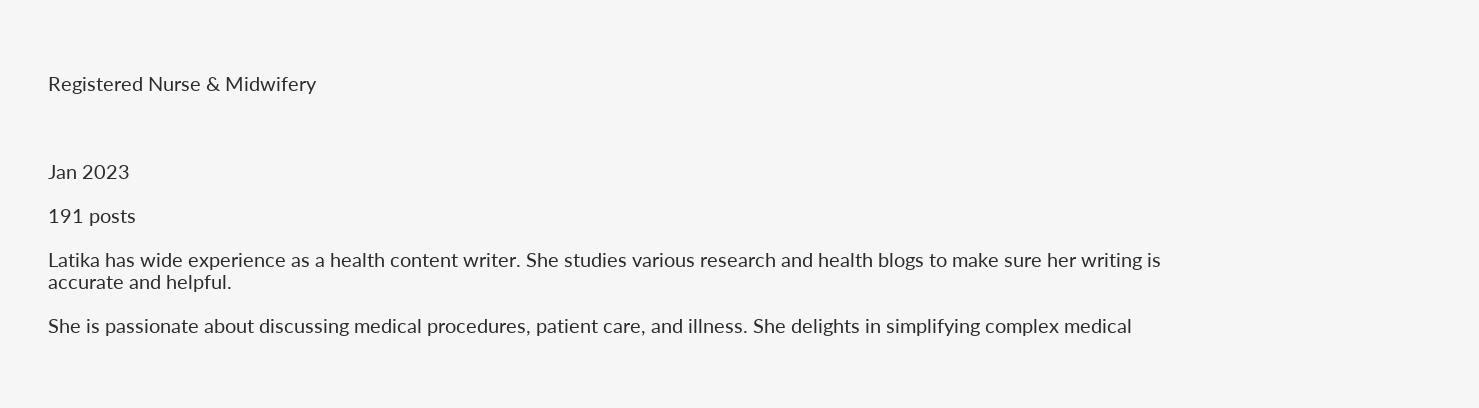Registered Nurse & Midwifery



Jan 2023

191 posts

Latika has wide experience as a health content writer. She studies various research and health blogs to make sure her writing is accurate and helpful.

She is passionate about discussing medical procedures, patient care, and illness. She delights in simplifying complex medical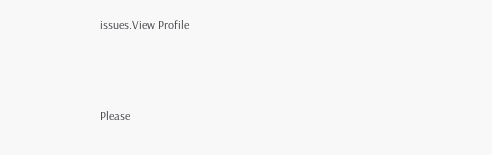issues.View Profile



Please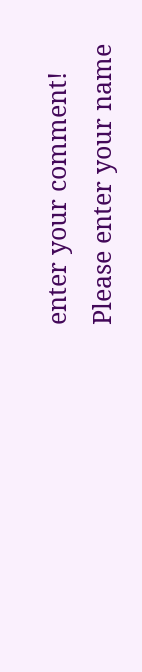enter your comment!
Please enter your name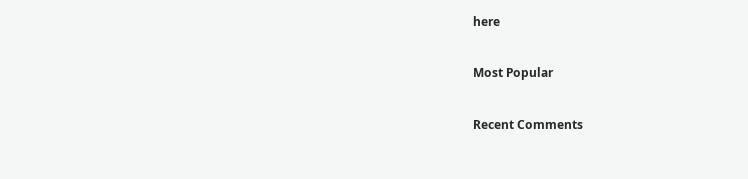here

Most Popular

Recent Comments